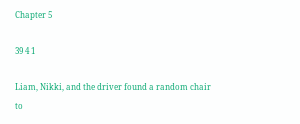Chapter 5

39 4 1

Liam, Nikki, and the driver found a random chair to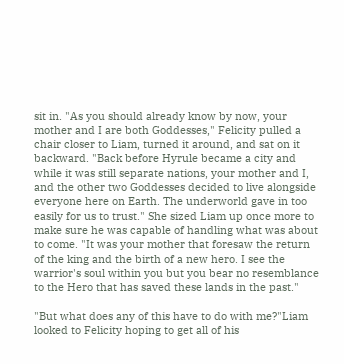sit in. "As you should already know by now, your mother and I are both Goddesses," Felicity pulled a chair closer to Liam, turned it around, and sat on it backward. "Back before Hyrule became a city and while it was still separate nations, your mother and I, and the other two Goddesses decided to live alongside everyone here on Earth. The underworld gave in too easily for us to trust." She sized Liam up once more to make sure he was capable of handling what was about to come. "It was your mother that foresaw the return of the king and the birth of a new hero. I see the warrior's soul within you but you bear no resemblance to the Hero that has saved these lands in the past."

"But what does any of this have to do with me?"Liam looked to Felicity hoping to get all of his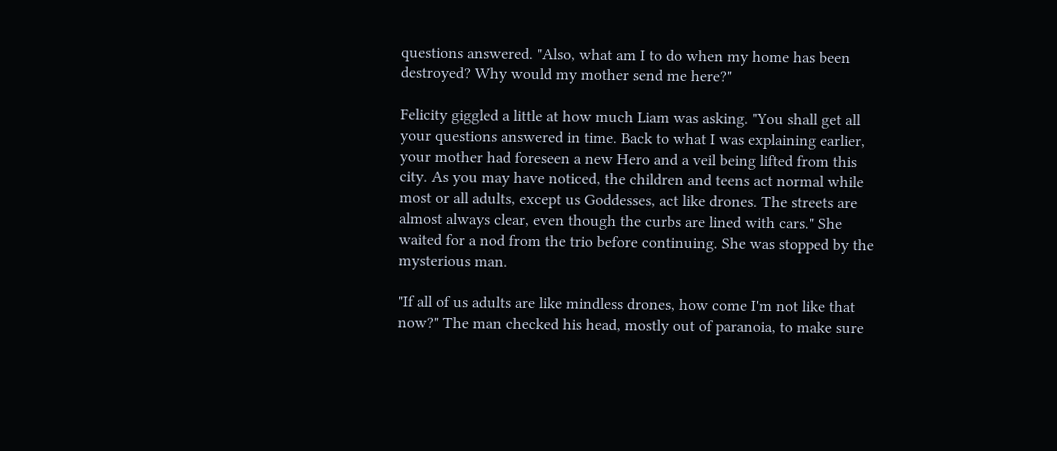questions answered. "Also, what am I to do when my home has been destroyed? Why would my mother send me here?"

Felicity giggled a little at how much Liam was asking. "You shall get all your questions answered in time. Back to what I was explaining earlier, your mother had foreseen a new Hero and a veil being lifted from this city. As you may have noticed, the children and teens act normal while most or all adults, except us Goddesses, act like drones. The streets are almost always clear, even though the curbs are lined with cars." She waited for a nod from the trio before continuing. She was stopped by the mysterious man.

"If all of us adults are like mindless drones, how come I'm not like that now?" The man checked his head, mostly out of paranoia, to make sure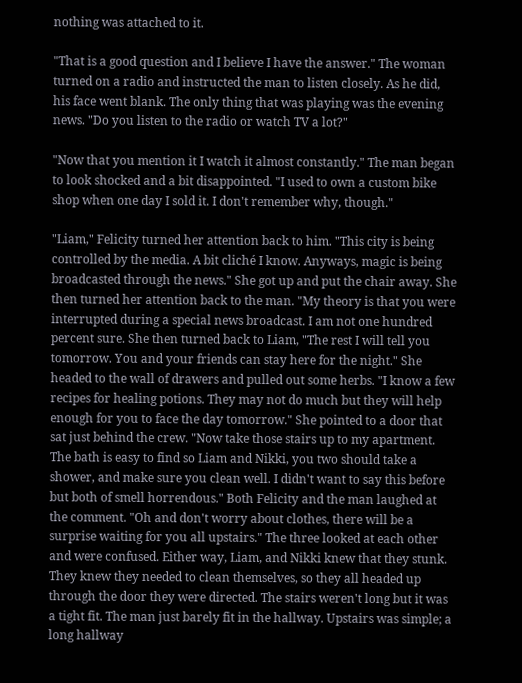nothing was attached to it.

"That is a good question and I believe I have the answer." The woman turned on a radio and instructed the man to listen closely. As he did, his face went blank. The only thing that was playing was the evening news. "Do you listen to the radio or watch TV a lot?"

"Now that you mention it I watch it almost constantly." The man began to look shocked and a bit disappointed. "I used to own a custom bike shop when one day I sold it. I don't remember why, though."

"Liam," Felicity turned her attention back to him. "This city is being controlled by the media. A bit cliché I know. Anyways, magic is being broadcasted through the news." She got up and put the chair away. She then turned her attention back to the man. "My theory is that you were interrupted during a special news broadcast. I am not one hundred percent sure. She then turned back to Liam, "The rest I will tell you tomorrow. You and your friends can stay here for the night." She headed to the wall of drawers and pulled out some herbs. "I know a few recipes for healing potions. They may not do much but they will help enough for you to face the day tomorrow." She pointed to a door that sat just behind the crew. "Now take those stairs up to my apartment. The bath is easy to find so Liam and Nikki, you two should take a shower, and make sure you clean well. I didn't want to say this before but both of smell horrendous." Both Felicity and the man laughed at the comment. "Oh and don't worry about clothes, there will be a surprise waiting for you all upstairs." The three looked at each other and were confused. Either way, Liam, and Nikki knew that they stunk. They knew they needed to clean themselves, so they all headed up through the door they were directed. The stairs weren't long but it was a tight fit. The man just barely fit in the hallway. Upstairs was simple; a long hallway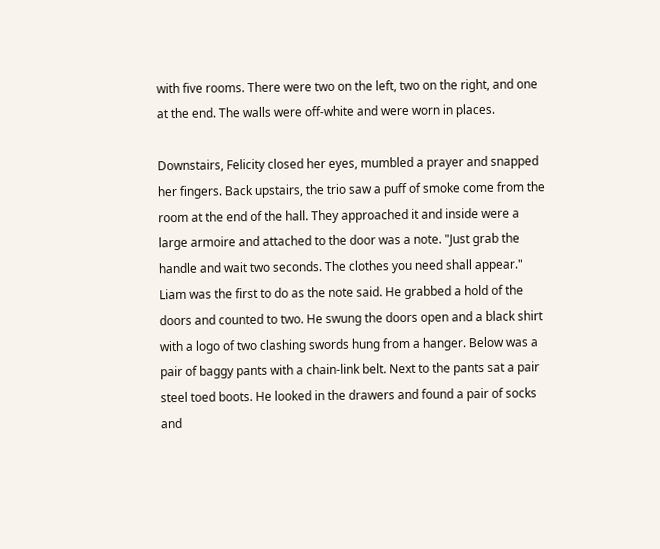with five rooms. There were two on the left, two on the right, and one at the end. The walls were off-white and were worn in places.

Downstairs, Felicity closed her eyes, mumbled a prayer and snapped her fingers. Back upstairs, the trio saw a puff of smoke come from the room at the end of the hall. They approached it and inside were a large armoire and attached to the door was a note. "Just grab the handle and wait two seconds. The clothes you need shall appear." Liam was the first to do as the note said. He grabbed a hold of the doors and counted to two. He swung the doors open and a black shirt with a logo of two clashing swords hung from a hanger. Below was a pair of baggy pants with a chain-link belt. Next to the pants sat a pair steel toed boots. He looked in the drawers and found a pair of socks and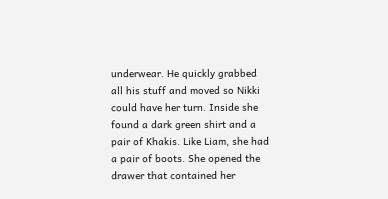underwear. He quickly grabbed all his stuff and moved so Nikki could have her turn. Inside she found a dark green shirt and a pair of Khakis. Like Liam, she had a pair of boots. She opened the drawer that contained her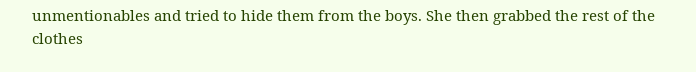unmentionables and tried to hide them from the boys. She then grabbed the rest of the clothes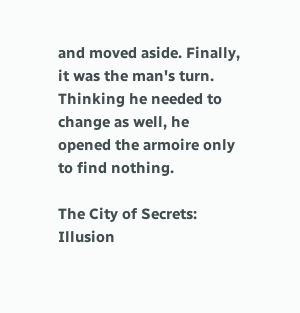and moved aside. Finally, it was the man's turn. Thinking he needed to change as well, he opened the armoire only to find nothing.

The City of Secrets: Illusion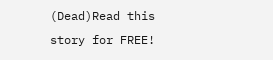(Dead)Read this story for FREE!